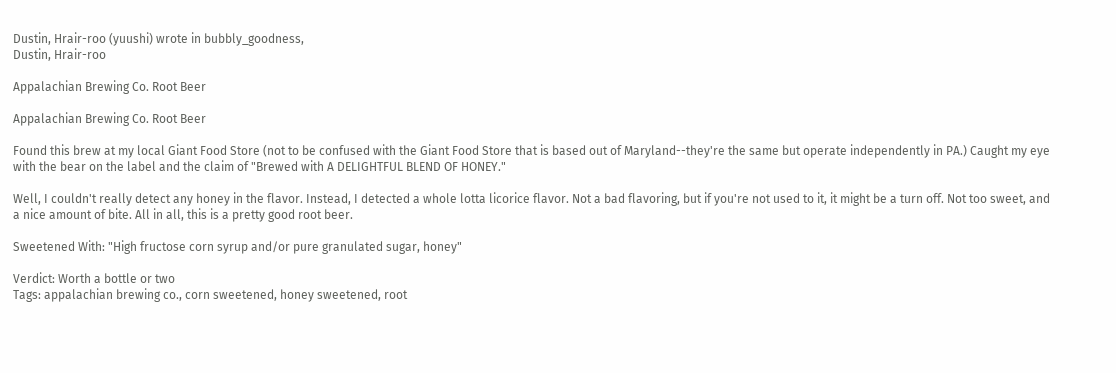Dustin, Hrair-roo (yuushi) wrote in bubbly_goodness,
Dustin, Hrair-roo

Appalachian Brewing Co. Root Beer

Appalachian Brewing Co. Root Beer

Found this brew at my local Giant Food Store (not to be confused with the Giant Food Store that is based out of Maryland--they're the same but operate independently in PA.) Caught my eye with the bear on the label and the claim of "Brewed with A DELIGHTFUL BLEND OF HONEY."

Well, I couldn't really detect any honey in the flavor. Instead, I detected a whole lotta licorice flavor. Not a bad flavoring, but if you're not used to it, it might be a turn off. Not too sweet, and a nice amount of bite. All in all, this is a pretty good root beer.

Sweetened With: "High fructose corn syrup and/or pure granulated sugar, honey"

Verdict: Worth a bottle or two
Tags: appalachian brewing co., corn sweetened, honey sweetened, root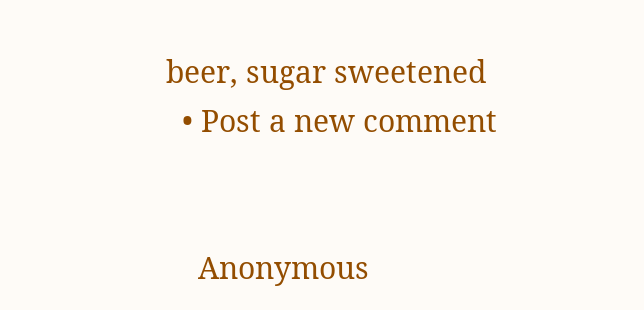beer, sugar sweetened
  • Post a new comment


    Anonymous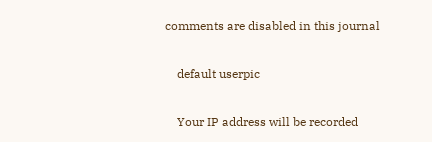comments are disabled in this journal

    default userpic

    Your IP address will be recorded